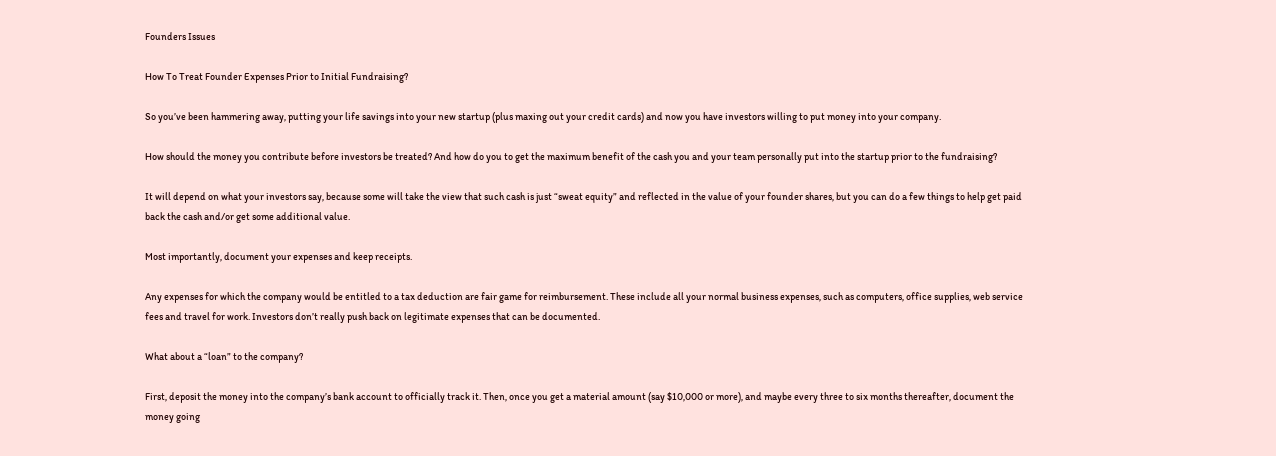Founders Issues

How To Treat Founder Expenses Prior to Initial Fundraising?

So you’ve been hammering away, putting your life savings into your new startup (plus maxing out your credit cards) and now you have investors willing to put money into your company.

How should the money you contribute before investors be treated? And how do you to get the maximum benefit of the cash you and your team personally put into the startup prior to the fundraising?

It will depend on what your investors say, because some will take the view that such cash is just “sweat equity” and reflected in the value of your founder shares, but you can do a few things to help get paid back the cash and/or get some additional value.

Most importantly, document your expenses and keep receipts.

Any expenses for which the company would be entitled to a tax deduction are fair game for reimbursement. These include all your normal business expenses, such as computers, office supplies, web service fees and travel for work. Investors don’t really push back on legitimate expenses that can be documented.

What about a “loan” to the company?

First, deposit the money into the company’s bank account to officially track it. Then, once you get a material amount (say $10,000 or more), and maybe every three to six months thereafter, document the money going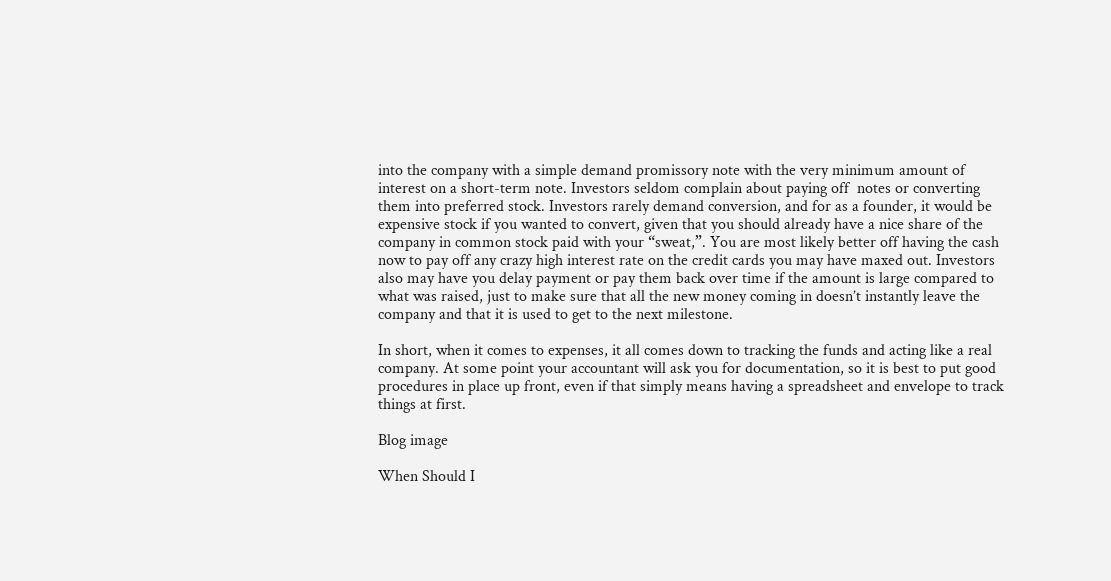into the company with a simple demand promissory note with the very minimum amount of interest on a short-term note. Investors seldom complain about paying off  notes or converting them into preferred stock. Investors rarely demand conversion, and for as a founder, it would be expensive stock if you wanted to convert, given that you should already have a nice share of the company in common stock paid with your “sweat,”. You are most likely better off having the cash now to pay off any crazy high interest rate on the credit cards you may have maxed out. Investors also may have you delay payment or pay them back over time if the amount is large compared to what was raised, just to make sure that all the new money coming in doesn’t instantly leave the company and that it is used to get to the next milestone.

In short, when it comes to expenses, it all comes down to tracking the funds and acting like a real company. At some point your accountant will ask you for documentation, so it is best to put good procedures in place up front, even if that simply means having a spreadsheet and envelope to track things at first.

Blog image

When Should I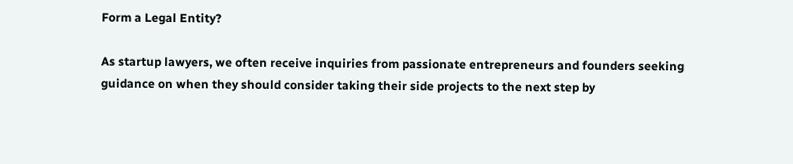Form a Legal Entity?

As startup lawyers, we often receive inquiries from passionate entrepreneurs and founders seeking guidance on when they should consider taking their side projects to the next step by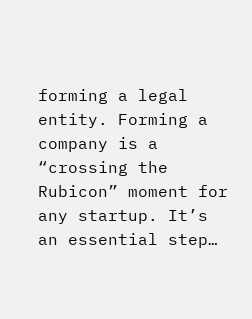forming a legal entity. Forming a company is a “crossing the Rubicon” moment for any startup. It’s an essential step…